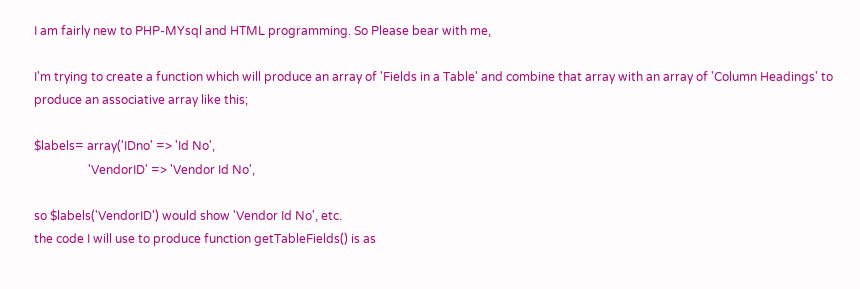I am fairly new to PHP-MYsql and HTML programming. So Please bear with me,

I'm trying to create a function which will produce an array of 'Fields in a Table' and combine that array with an array of 'Column Headings' to produce an associative array like this;

$labels= array('IDno' => 'Id No',
                  'VendorID' => 'Vendor Id No',

so $labels('VendorID') would show 'Vendor Id No', etc.
the code I will use to produce function getTableFields() is as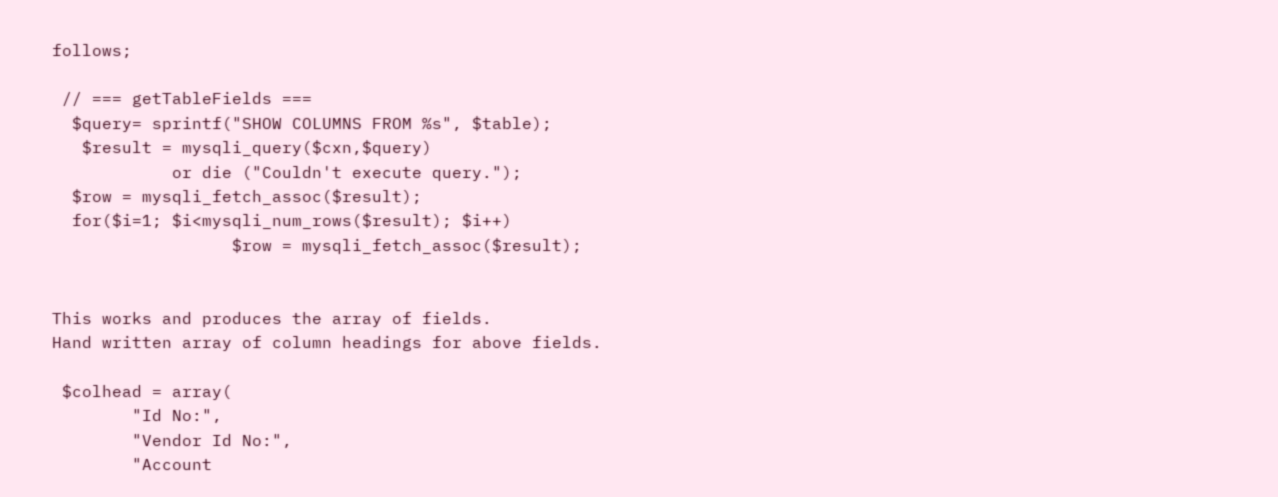follows;

 // === getTableFields ===
  $query= sprintf("SHOW COLUMNS FROM %s", $table);
   $result = mysqli_query($cxn,$query)
            or die ("Couldn't execute query.");
  $row = mysqli_fetch_assoc($result);
  for($i=1; $i<mysqli_num_rows($result); $i++)
                  $row = mysqli_fetch_assoc($result);


This works and produces the array of fields.
Hand written array of column headings for above fields.

 $colhead = array(
        "Id No:",
        "Vendor Id No:",
        "Account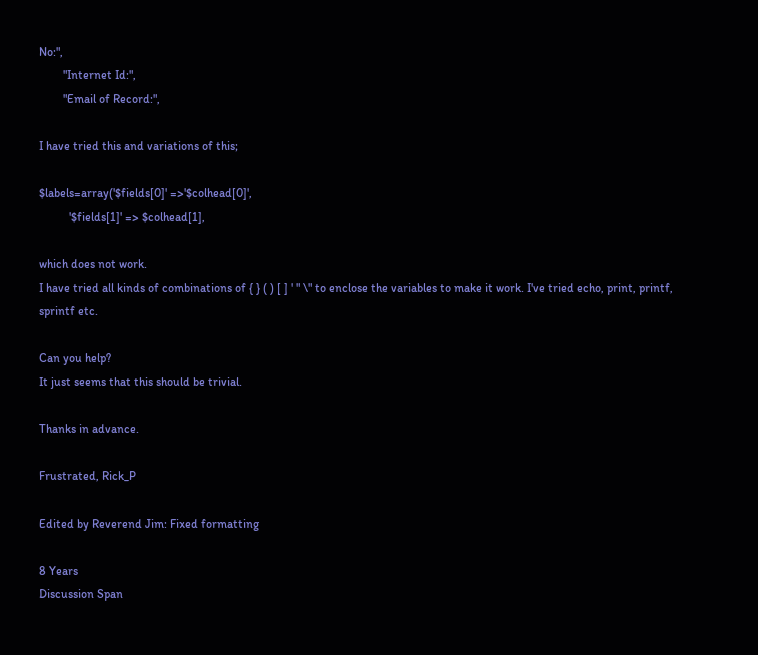No:",
        "Internet Id:",
        "Email of Record:",

I have tried this and variations of this;

$labels=array('$fields[0]' =>'$colhead[0]',
          '$fields[1]' => $colhead[1],

which does not work.
I have tried all kinds of combinations of { } ( ) [ ] ' " \" to enclose the variables to make it work. I've tried echo, print, printf, sprintf etc.

Can you help?
It just seems that this should be trivial.

Thanks in advance.

Frustrated, Rick_P

Edited by Reverend Jim: Fixed formatting

8 Years
Discussion Span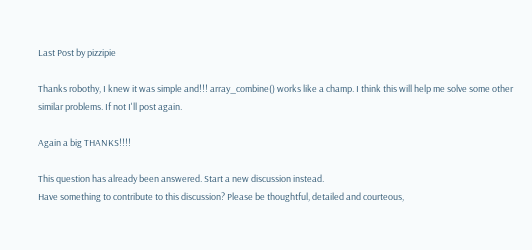Last Post by pizzipie

Thanks robothy, I knew it was simple and!!! array_combine() works like a champ. I think this will help me solve some other similar problems. If not I'll post again.

Again a big THANKS!!!!

This question has already been answered. Start a new discussion instead.
Have something to contribute to this discussion? Please be thoughtful, detailed and courteous,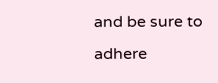and be sure to adhere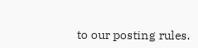to our posting rules.